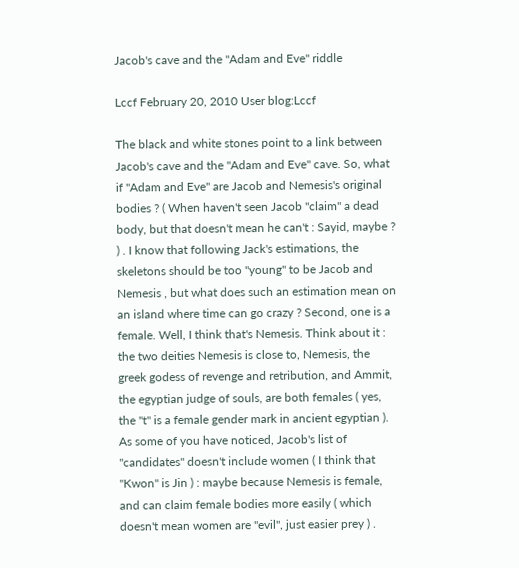Jacob's cave and the "Adam and Eve" riddle

Lccf February 20, 2010 User blog:Lccf

The black and white stones point to a link between Jacob's cave and the "Adam and Eve" cave. So, what if "Adam and Eve" are Jacob and Nemesis's original bodies ? ( When haven't seen Jacob "claim" a dead body, but that doesn't mean he can't : Sayid, maybe ? ) . I know that following Jack's estimations, the skeletons should be too "young" to be Jacob and Nemesis , but what does such an estimation mean on an island where time can go crazy ? Second, one is a female. Well, I think that's Nemesis. Think about it : the two deities Nemesis is close to, Nemesis, the greek godess of revenge and retribution, and Ammit, the egyptian judge of souls, are both females ( yes, the "t" is a female gender mark in ancient egyptian ). As some of you have noticed, Jacob's list of "candidates" doesn't include women ( I think that "Kwon" is Jin ) : maybe because Nemesis is female, and can claim female bodies more easily ( which doesn't mean women are "evil", just easier prey ) .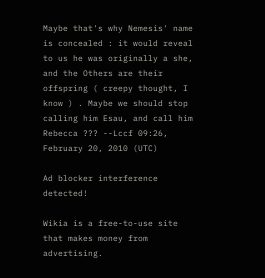Maybe that's why Nemesis' name is concealed : it would reveal to us he was originally a she, and the Others are their offspring ( creepy thought, I know ) . Maybe we should stop calling him Esau, and call him Rebecca ??? --Lccf 09:26, February 20, 2010 (UTC)

Ad blocker interference detected!

Wikia is a free-to-use site that makes money from advertising.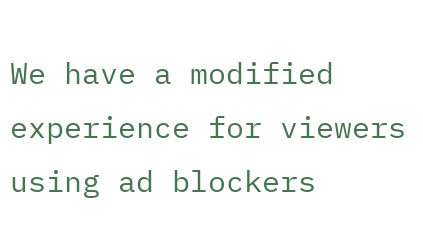We have a modified experience for viewers using ad blockers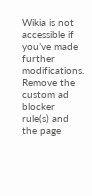Wikia is not accessible if you’ve made further modifications. Remove the custom ad blocker rule(s) and the page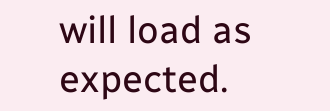will load as expected.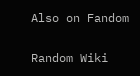Also on Fandom

Random Wiki